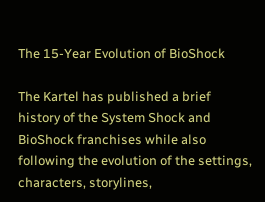The 15-Year Evolution of BioShock

The Kartel has published a brief history of the System Shock and BioShock franchises while also following the evolution of the settings, characters, storylines,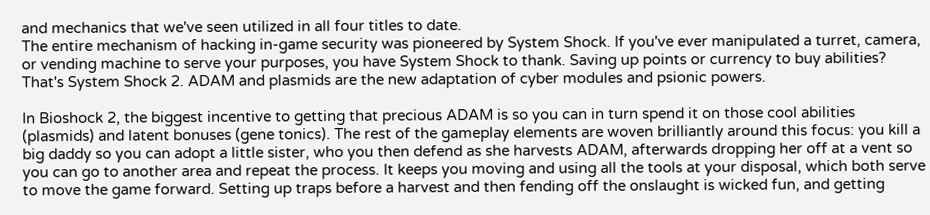and mechanics that we've seen utilized in all four titles to date.
The entire mechanism of hacking in-game security was pioneered by System Shock. If you've ever manipulated a turret, camera, or vending machine to serve your purposes, you have System Shock to thank. Saving up points or currency to buy abilities? That's System Shock 2. ADAM and plasmids are the new adaptation of cyber modules and psionic powers.

In Bioshock 2, the biggest incentive to getting that precious ADAM is so you can in turn spend it on those cool abilities (plasmids) and latent bonuses (gene tonics). The rest of the gameplay elements are woven brilliantly around this focus: you kill a big daddy so you can adopt a little sister, who you then defend as she harvests ADAM, afterwards dropping her off at a vent so you can go to another area and repeat the process. It keeps you moving and using all the tools at your disposal, which both serve to move the game forward. Setting up traps before a harvest and then fending off the onslaught is wicked fun, and getting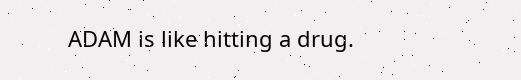ADAM is like hitting a drug.